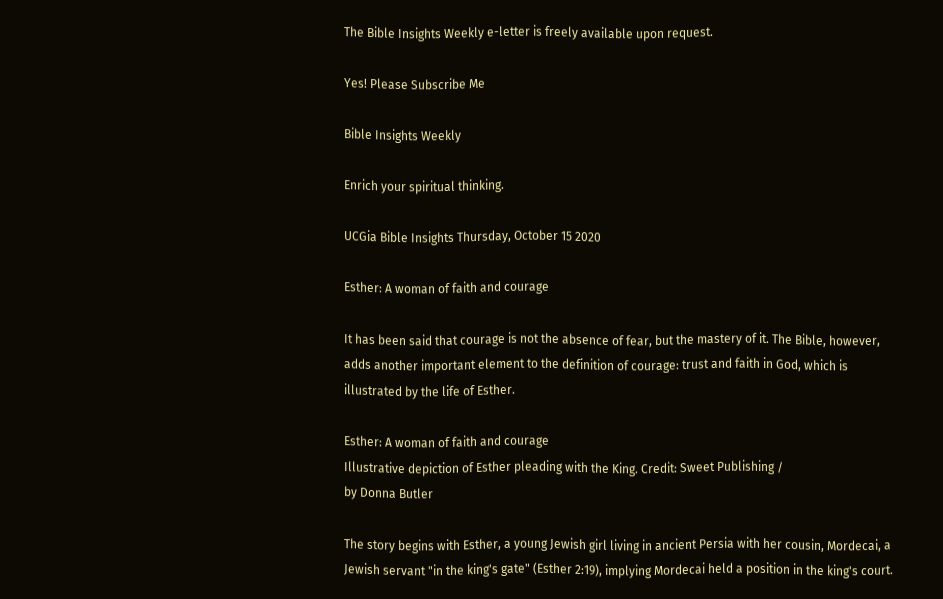The Bible Insights Weekly e-letter is freely available upon request.

Yes! Please Subscribe Me

Bible Insights Weekly

Enrich your spiritual thinking.

UCGia Bible Insights Thursday, October 15 2020

Esther: A woman of faith and courage

It has been said that courage is not the absence of fear, but the mastery of it. The Bible, however, adds another important element to the definition of courage: trust and faith in God, which is illustrated by the life of Esther.

Esther: A woman of faith and courage
Illustrative depiction of Esther pleading with the King. Credit: Sweet Publishing /
by Donna Butler

The story begins with Esther, a young Jewish girl living in ancient Persia with her cousin, Mordecai, a Jewish servant "in the king's gate" (Esther 2:19), implying Mordecai held a position in the king's court.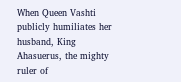When Queen Vashti publicly humiliates her husband, King Ahasuerus, the mighty ruler of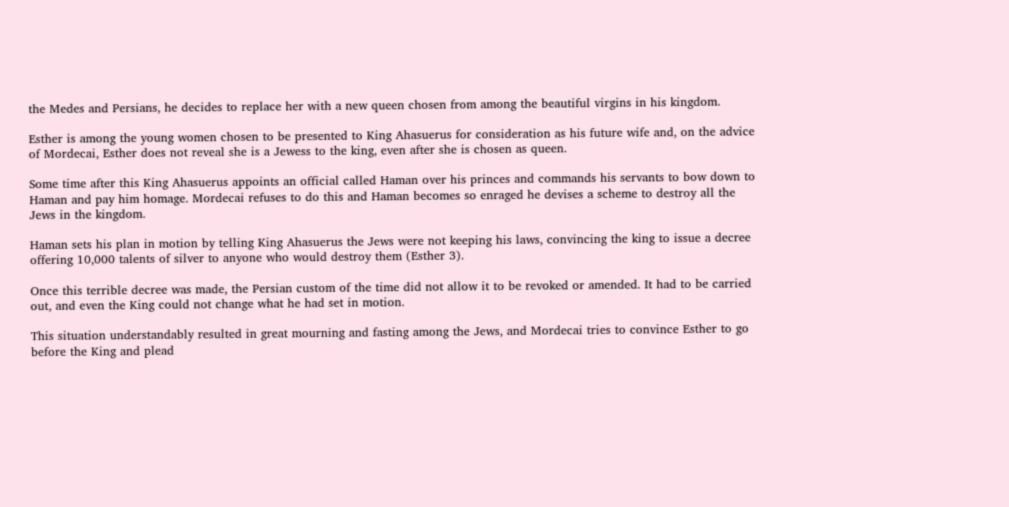the Medes and Persians, he decides to replace her with a new queen chosen from among the beautiful virgins in his kingdom.

Esther is among the young women chosen to be presented to King Ahasuerus for consideration as his future wife and, on the advice of Mordecai, Esther does not reveal she is a Jewess to the king, even after she is chosen as queen.

Some time after this King Ahasuerus appoints an official called Haman over his princes and commands his servants to bow down to Haman and pay him homage. Mordecai refuses to do this and Haman becomes so enraged he devises a scheme to destroy all the Jews in the kingdom.

Haman sets his plan in motion by telling King Ahasuerus the Jews were not keeping his laws, convincing the king to issue a decree offering 10,000 talents of silver to anyone who would destroy them (Esther 3).

Once this terrible decree was made, the Persian custom of the time did not allow it to be revoked or amended. It had to be carried out, and even the King could not change what he had set in motion.

This situation understandably resulted in great mourning and fasting among the Jews, and Mordecai tries to convince Esther to go before the King and plead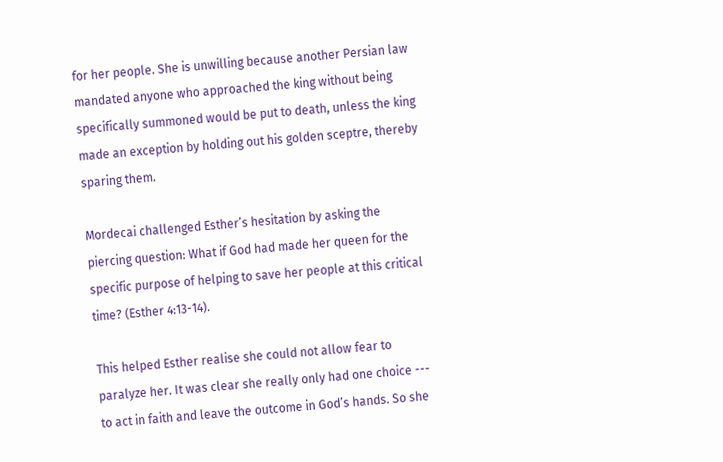for her people. She is unwilling because another Persian law mandated anyone who approached the king without being specifically summoned would be put to death, unless the king made an exception by holding out his golden sceptre, thereby sparing them.

Mordecai challenged Esther’s hesitation by asking the piercing question: What if God had made her queen for the specific purpose of helping to save her people at this critical time? (Esther 4:13-14).

This helped Esther realise she could not allow fear to paralyze her. It was clear she really only had one choice --- to act in faith and leave the outcome in God’s hands. So she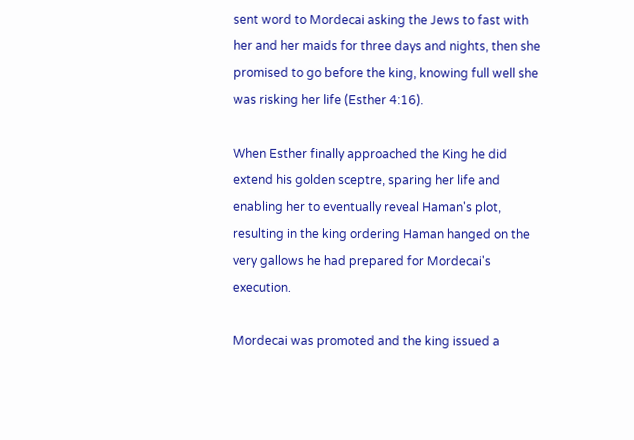sent word to Mordecai asking the Jews to fast with her and her maids for three days and nights, then she promised to go before the king, knowing full well she was risking her life (Esther 4:16).

When Esther finally approached the King he did extend his golden sceptre, sparing her life and enabling her to eventually reveal Haman's plot, resulting in the king ordering Haman hanged on the very gallows he had prepared for Mordecai's execution.

Mordecai was promoted and the king issued a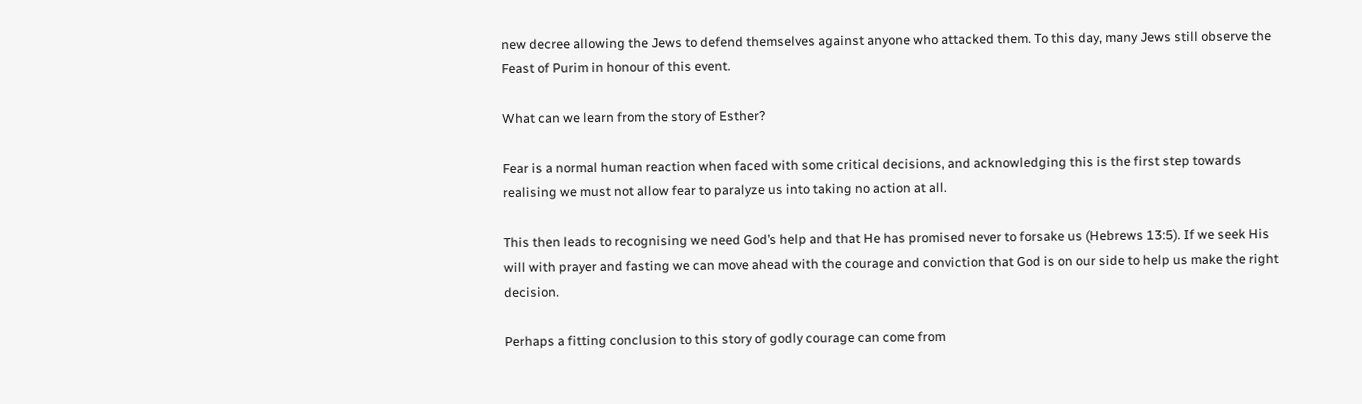new decree allowing the Jews to defend themselves against anyone who attacked them. To this day, many Jews still observe the Feast of Purim in honour of this event.

What can we learn from the story of Esther?

Fear is a normal human reaction when faced with some critical decisions, and acknowledging this is the first step towards realising we must not allow fear to paralyze us into taking no action at all.

This then leads to recognising we need God’s help and that He has promised never to forsake us (Hebrews 13:5). If we seek His will with prayer and fasting we can move ahead with the courage and conviction that God is on our side to help us make the right decision.

Perhaps a fitting conclusion to this story of godly courage can come from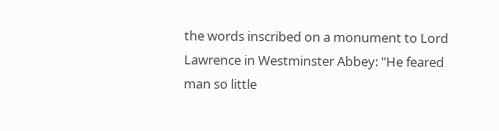the words inscribed on a monument to Lord Lawrence in Westminster Abbey: "He feared man so little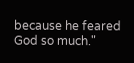because he feared God so much."